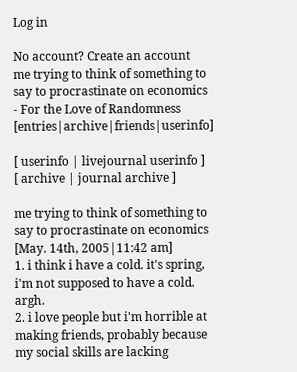Log in

No account? Create an account
me trying to think of something to say to procrastinate on economics - For the Love of Randomness [entries|archive|friends|userinfo]

[ userinfo | livejournal userinfo ]
[ archive | journal archive ]

me trying to think of something to say to procrastinate on economics [May. 14th, 2005|11:42 am]
1. i think i have a cold. it's spring, i'm not supposed to have a cold. argh.
2. i love people but i'm horrible at making friends, probably because my social skills are lacking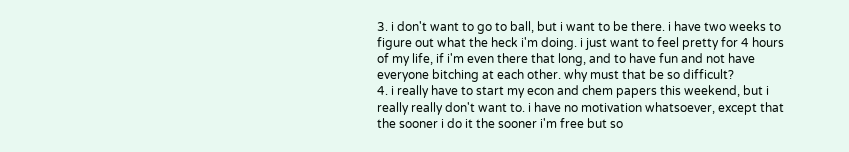3. i don't want to go to ball, but i want to be there. i have two weeks to figure out what the heck i'm doing. i just want to feel pretty for 4 hours of my life, if i'm even there that long, and to have fun and not have everyone bitching at each other. why must that be so difficult?
4. i really have to start my econ and chem papers this weekend, but i really really don't want to. i have no motivation whatsoever, except that the sooner i do it the sooner i'm free but so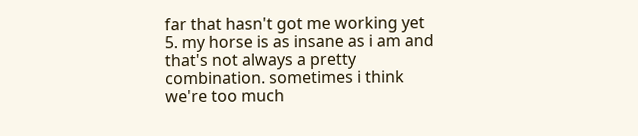far that hasn't got me working yet
5. my horse is as insane as i am and that's not always a pretty combination. sometimes i think we're too much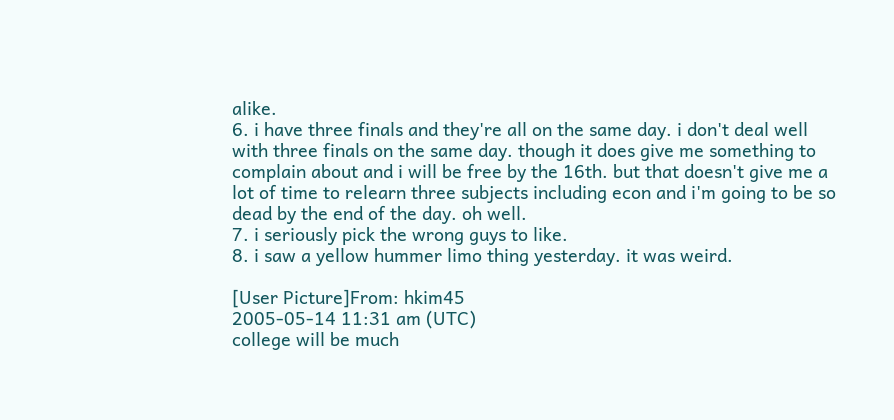alike.
6. i have three finals and they're all on the same day. i don't deal well with three finals on the same day. though it does give me something to complain about and i will be free by the 16th. but that doesn't give me a lot of time to relearn three subjects including econ and i'm going to be so dead by the end of the day. oh well.
7. i seriously pick the wrong guys to like.
8. i saw a yellow hummer limo thing yesterday. it was weird.

[User Picture]From: hkim45
2005-05-14 11:31 am (UTC)
college will be much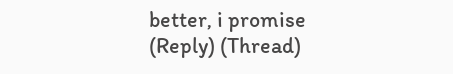better, i promise
(Reply) (Thread)